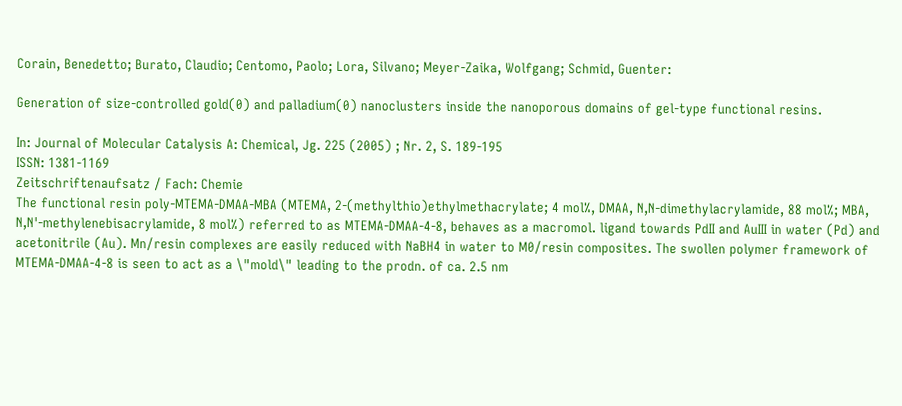Corain, Benedetto; Burato, Claudio; Centomo, Paolo; Lora, Silvano; Meyer-Zaika, Wolfgang; Schmid, Guenter:

Generation of size-controlled gold(0) and palladium(0) nanoclusters inside the nanoporous domains of gel-type functional resins.

In: Journal of Molecular Catalysis A: Chemical, Jg. 225 (2005) ; Nr. 2, S. 189-195
ISSN: 1381-1169
Zeitschriftenaufsatz / Fach: Chemie
The functional resin poly-MTEMA-DMAA-MBA (MTEMA, 2-(methylthio)ethylmethacrylate; 4 mol%, DMAA, N,N-dimethylacrylamide, 88 mol%; MBA, N,N'-methylenebisacrylamide, 8 mol%) referred to as MTEMA-DMAA-4-8, behaves as a macromol. ligand towards PdII and AuIII in water (Pd) and acetonitrile (Au). Mn/resin complexes are easily reduced with NaBH4 in water to M0/resin composites. The swollen polymer framework of MTEMA-DMAA-4-8 is seen to act as a \"mold\" leading to the prodn. of ca. 2.5 nm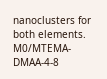nanoclusters for both elements. M0/MTEMA-DMAA-4-8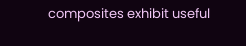composites exhibit useful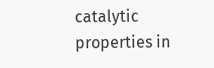catalytic properties in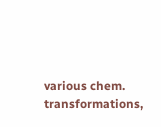various chem. transformations,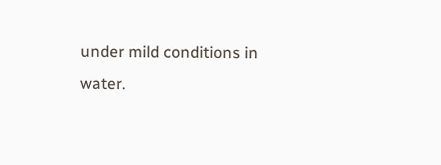under mild conditions in water.